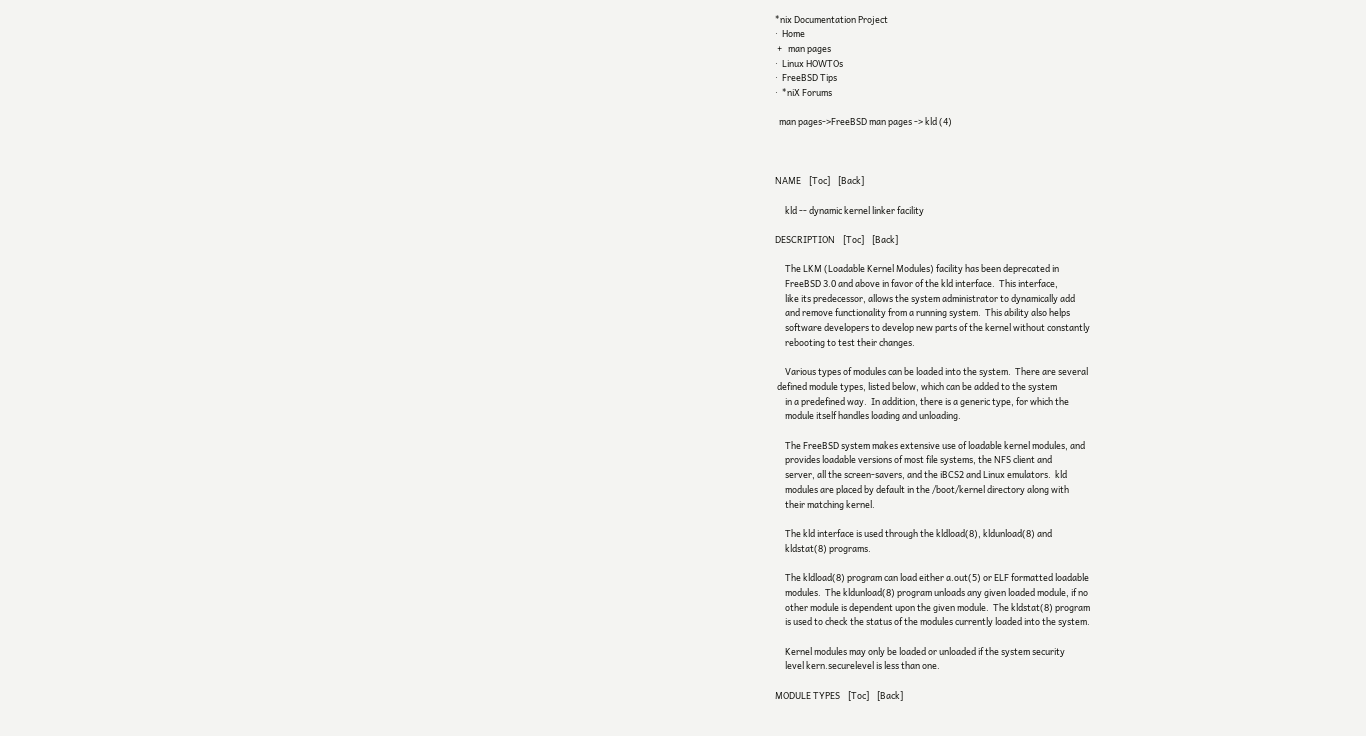*nix Documentation Project
·  Home
 +   man pages
·  Linux HOWTOs
·  FreeBSD Tips
·  *niX Forums

  man pages->FreeBSD man pages -> kld (4)



NAME    [Toc]    [Back]

     kld -- dynamic kernel linker facility

DESCRIPTION    [Toc]    [Back]

     The LKM (Loadable Kernel Modules) facility has been deprecated in
     FreeBSD 3.0 and above in favor of the kld interface.  This interface,
     like its predecessor, allows the system administrator to dynamically add
     and remove functionality from a running system.  This ability also helps
     software developers to develop new parts of the kernel without constantly
     rebooting to test their changes.

     Various types of modules can be loaded into the system.  There are several
 defined module types, listed below, which can be added to the system
     in a predefined way.  In addition, there is a generic type, for which the
     module itself handles loading and unloading.

     The FreeBSD system makes extensive use of loadable kernel modules, and
     provides loadable versions of most file systems, the NFS client and
     server, all the screen-savers, and the iBCS2 and Linux emulators.  kld
     modules are placed by default in the /boot/kernel directory along with
     their matching kernel.

     The kld interface is used through the kldload(8), kldunload(8) and
     kldstat(8) programs.

     The kldload(8) program can load either a.out(5) or ELF formatted loadable
     modules.  The kldunload(8) program unloads any given loaded module, if no
     other module is dependent upon the given module.  The kldstat(8) program
     is used to check the status of the modules currently loaded into the system.

     Kernel modules may only be loaded or unloaded if the system security
     level kern.securelevel is less than one.

MODULE TYPES    [Toc]    [Back]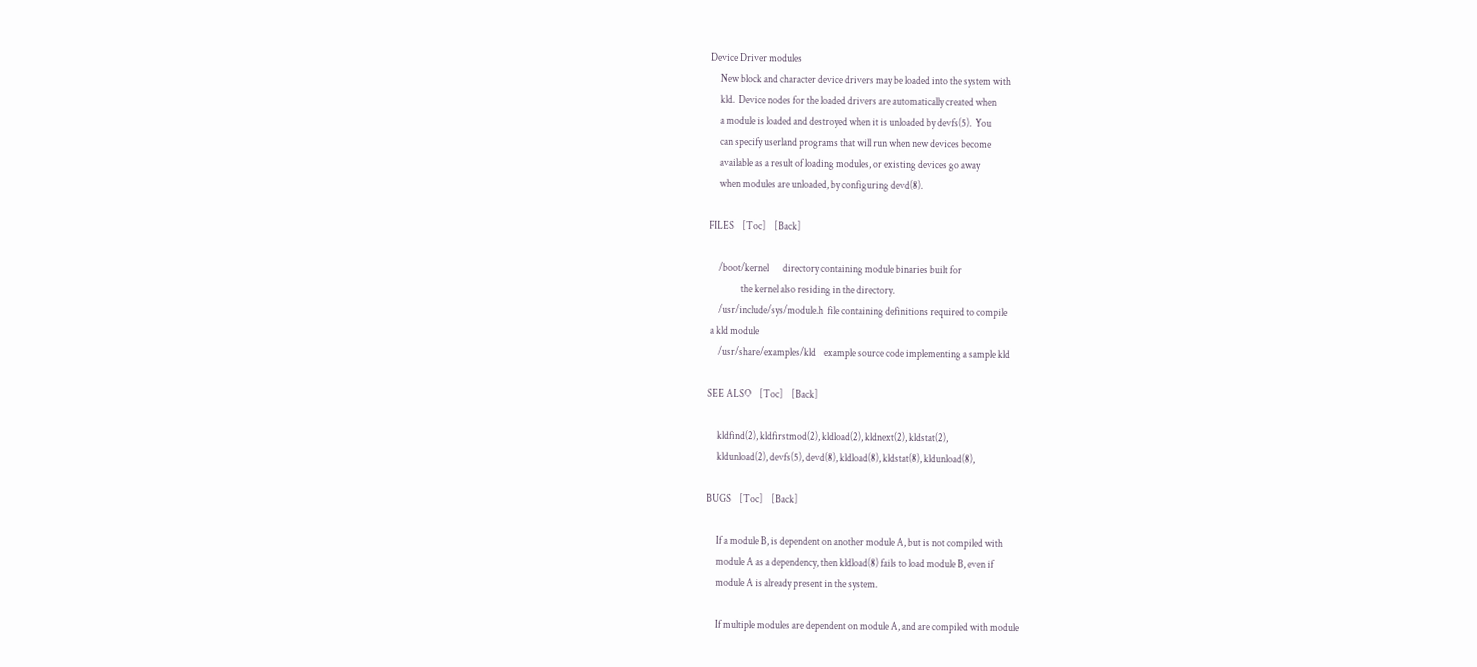Device Driver modules
     New block and character device drivers may be loaded into the system with
     kld.  Device nodes for the loaded drivers are automatically created when
     a module is loaded and destroyed when it is unloaded by devfs(5).  You
     can specify userland programs that will run when new devices become
     available as a result of loading modules, or existing devices go away
     when modules are unloaded, by configuring devd(8).

FILES    [Toc]    [Back]

     /boot/kernel       directory containing module binaries built for
                the kernel also residing in the directory.
     /usr/include/sys/module.h  file containing definitions required to compile
 a kld module
     /usr/share/examples/kld    example source code implementing a sample kld

SEE ALSO    [Toc]    [Back]

     kldfind(2), kldfirstmod(2), kldload(2), kldnext(2), kldstat(2),
     kldunload(2), devfs(5), devd(8), kldload(8), kldstat(8), kldunload(8),

BUGS    [Toc]    [Back]

     If a module B, is dependent on another module A, but is not compiled with
     module A as a dependency, then kldload(8) fails to load module B, even if
     module A is already present in the system.

     If multiple modules are dependent on module A, and are compiled with module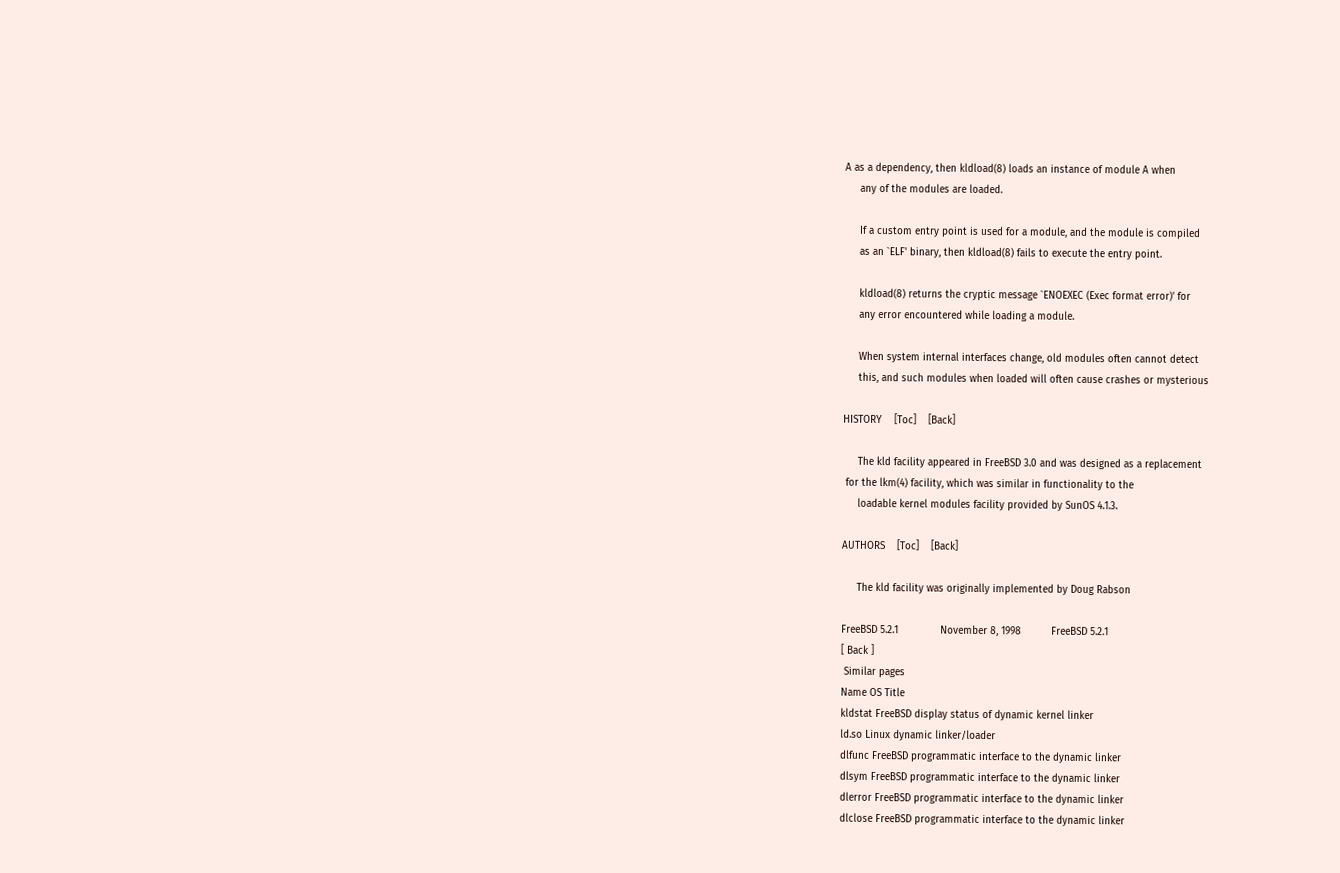A as a dependency, then kldload(8) loads an instance of module A when
     any of the modules are loaded.

     If a custom entry point is used for a module, and the module is compiled
     as an `ELF' binary, then kldload(8) fails to execute the entry point.

     kldload(8) returns the cryptic message `ENOEXEC (Exec format error)' for
     any error encountered while loading a module.

     When system internal interfaces change, old modules often cannot detect
     this, and such modules when loaded will often cause crashes or mysterious

HISTORY    [Toc]    [Back]

     The kld facility appeared in FreeBSD 3.0 and was designed as a replacement
 for the lkm(4) facility, which was similar in functionality to the
     loadable kernel modules facility provided by SunOS 4.1.3.

AUTHORS    [Toc]    [Back]

     The kld facility was originally implemented by Doug Rabson

FreeBSD 5.2.1              November 8, 1998          FreeBSD 5.2.1
[ Back ]
 Similar pages
Name OS Title
kldstat FreeBSD display status of dynamic kernel linker
ld.so Linux dynamic linker/loader
dlfunc FreeBSD programmatic interface to the dynamic linker
dlsym FreeBSD programmatic interface to the dynamic linker
dlerror FreeBSD programmatic interface to the dynamic linker
dlclose FreeBSD programmatic interface to the dynamic linker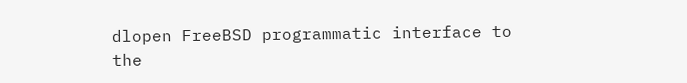dlopen FreeBSD programmatic interface to the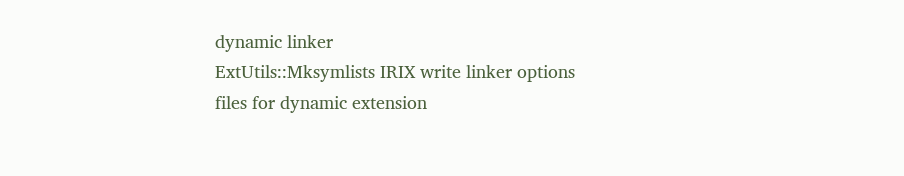dynamic linker
ExtUtils::Mksymlists IRIX write linker options files for dynamic extension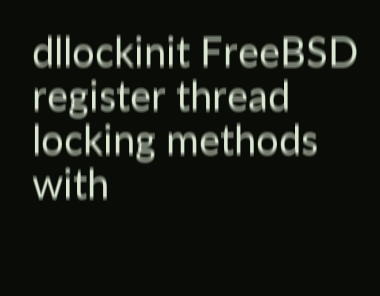dllockinit FreeBSD register thread locking methods with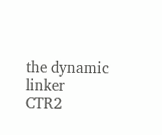the dynamic linker
CTR2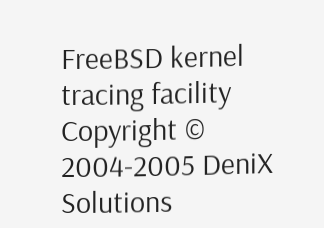FreeBSD kernel tracing facility
Copyright © 2004-2005 DeniX Solutions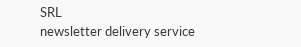SRL
newsletter delivery service